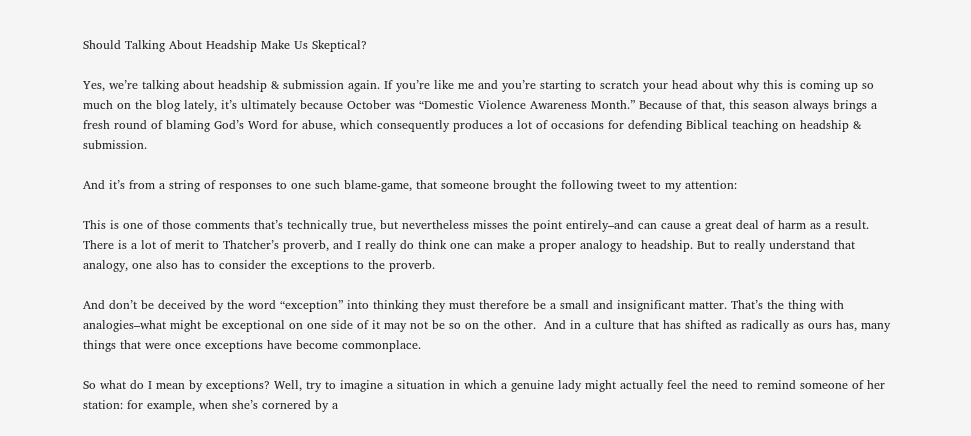Should Talking About Headship Make Us Skeptical?

Yes, we’re talking about headship & submission again. If you’re like me and you’re starting to scratch your head about why this is coming up so much on the blog lately, it’s ultimately because October was “Domestic Violence Awareness Month.” Because of that, this season always brings a fresh round of blaming God’s Word for abuse, which consequently produces a lot of occasions for defending Biblical teaching on headship & submission.

And it’s from a string of responses to one such blame-game, that someone brought the following tweet to my attention:

This is one of those comments that’s technically true, but nevertheless misses the point entirely–and can cause a great deal of harm as a result. There is a lot of merit to Thatcher’s proverb, and I really do think one can make a proper analogy to headship. But to really understand that analogy, one also has to consider the exceptions to the proverb.

And don’t be deceived by the word “exception” into thinking they must therefore be a small and insignificant matter. That’s the thing with analogies–what might be exceptional on one side of it may not be so on the other.  And in a culture that has shifted as radically as ours has, many things that were once exceptions have become commonplace.

So what do I mean by exceptions? Well, try to imagine a situation in which a genuine lady might actually feel the need to remind someone of her station: for example, when she’s cornered by a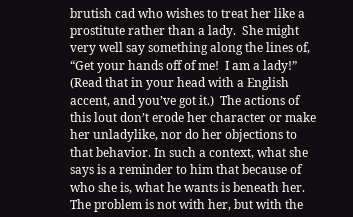brutish cad who wishes to treat her like a prostitute rather than a lady.  She might very well say something along the lines of, “Get your hands off of me!  I am a lady!”  (Read that in your head with a English accent, and you’ve got it.)  The actions of this lout don’t erode her character or make her unladylike, nor do her objections to that behavior. In such a context, what she says is a reminder to him that because of who she is, what he wants is beneath her. The problem is not with her, but with the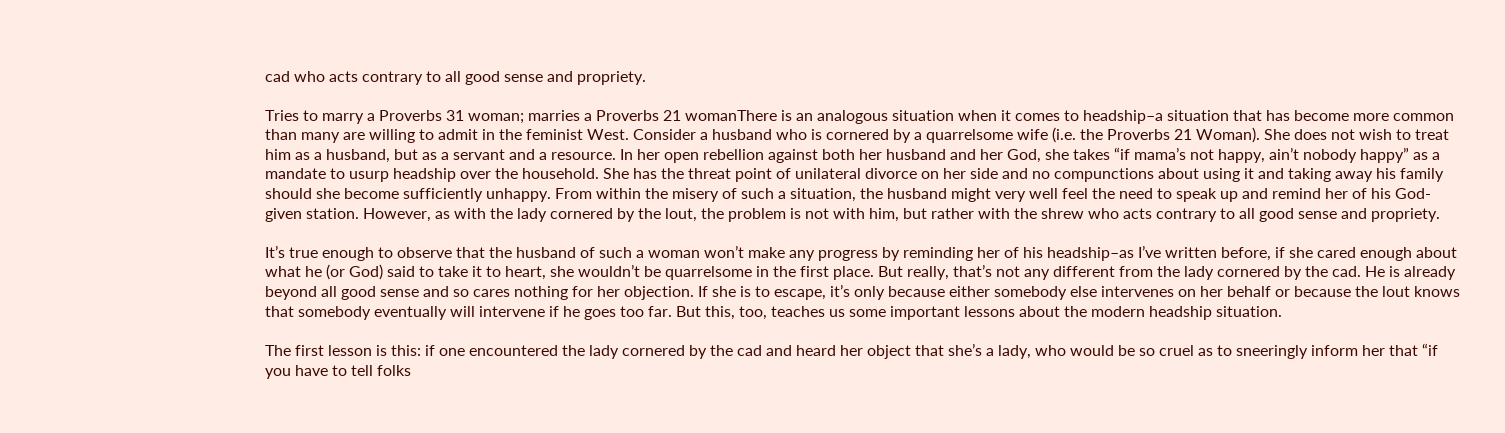cad who acts contrary to all good sense and propriety.

Tries to marry a Proverbs 31 woman; marries a Proverbs 21 womanThere is an analogous situation when it comes to headship–a situation that has become more common than many are willing to admit in the feminist West. Consider a husband who is cornered by a quarrelsome wife (i.e. the Proverbs 21 Woman). She does not wish to treat him as a husband, but as a servant and a resource. In her open rebellion against both her husband and her God, she takes “if mama’s not happy, ain’t nobody happy” as a mandate to usurp headship over the household. She has the threat point of unilateral divorce on her side and no compunctions about using it and taking away his family should she become sufficiently unhappy. From within the misery of such a situation, the husband might very well feel the need to speak up and remind her of his God-given station. However, as with the lady cornered by the lout, the problem is not with him, but rather with the shrew who acts contrary to all good sense and propriety.

It’s true enough to observe that the husband of such a woman won’t make any progress by reminding her of his headship–as I’ve written before, if she cared enough about what he (or God) said to take it to heart, she wouldn’t be quarrelsome in the first place. But really, that’s not any different from the lady cornered by the cad. He is already beyond all good sense and so cares nothing for her objection. If she is to escape, it’s only because either somebody else intervenes on her behalf or because the lout knows that somebody eventually will intervene if he goes too far. But this, too, teaches us some important lessons about the modern headship situation.

The first lesson is this: if one encountered the lady cornered by the cad and heard her object that she’s a lady, who would be so cruel as to sneeringly inform her that “if you have to tell folks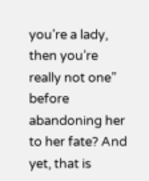you’re a lady, then you’re really not one” before abandoning her to her fate? And yet, that is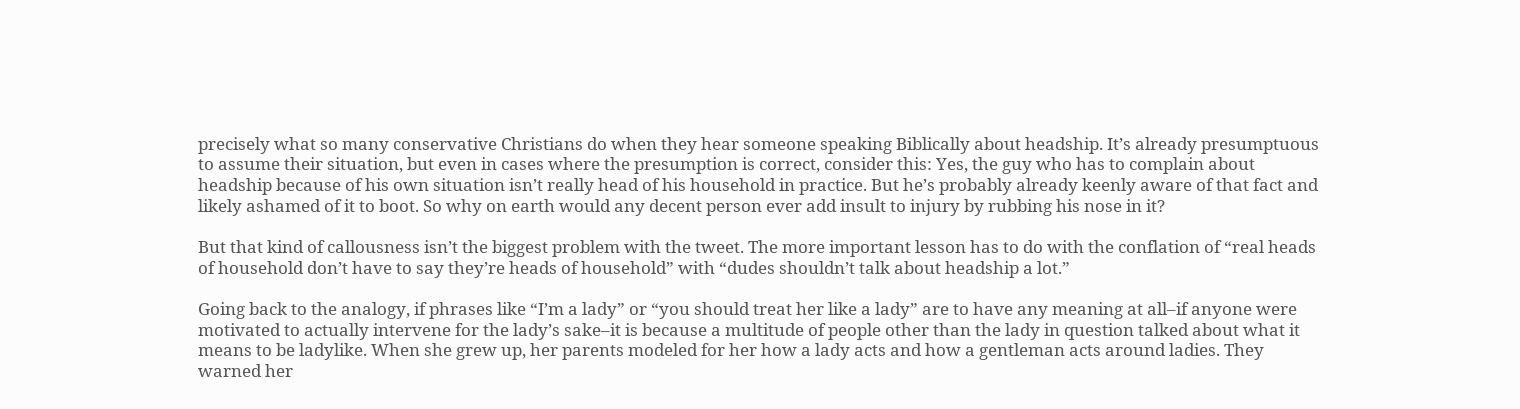precisely what so many conservative Christians do when they hear someone speaking Biblically about headship. It’s already presumptuous to assume their situation, but even in cases where the presumption is correct, consider this: Yes, the guy who has to complain about headship because of his own situation isn’t really head of his household in practice. But he’s probably already keenly aware of that fact and likely ashamed of it to boot. So why on earth would any decent person ever add insult to injury by rubbing his nose in it?

But that kind of callousness isn’t the biggest problem with the tweet. The more important lesson has to do with the conflation of “real heads of household don’t have to say they’re heads of household” with “dudes shouldn’t talk about headship a lot.”

Going back to the analogy, if phrases like “I’m a lady” or “you should treat her like a lady” are to have any meaning at all–if anyone were motivated to actually intervene for the lady’s sake–it is because a multitude of people other than the lady in question talked about what it means to be ladylike. When she grew up, her parents modeled for her how a lady acts and how a gentleman acts around ladies. They warned her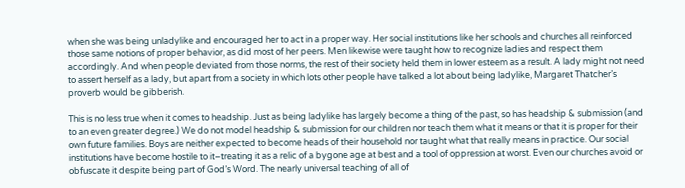when she was being unladylike and encouraged her to act in a proper way. Her social institutions like her schools and churches all reinforced those same notions of proper behavior, as did most of her peers. Men likewise were taught how to recognize ladies and respect them accordingly. And when people deviated from those norms, the rest of their society held them in lower esteem as a result. A lady might not need to assert herself as a lady, but apart from a society in which lots other people have talked a lot about being ladylike, Margaret Thatcher’s proverb would be gibberish.

This is no less true when it comes to headship. Just as being ladylike has largely become a thing of the past, so has headship & submission (and to an even greater degree.) We do not model headship & submission for our children nor teach them what it means or that it is proper for their own future families. Boys are neither expected to become heads of their household nor taught what that really means in practice. Our social institutions have become hostile to it–treating it as a relic of a bygone age at best and a tool of oppression at worst. Even our churches avoid or obfuscate it despite being part of God’s Word. The nearly universal teaching of all of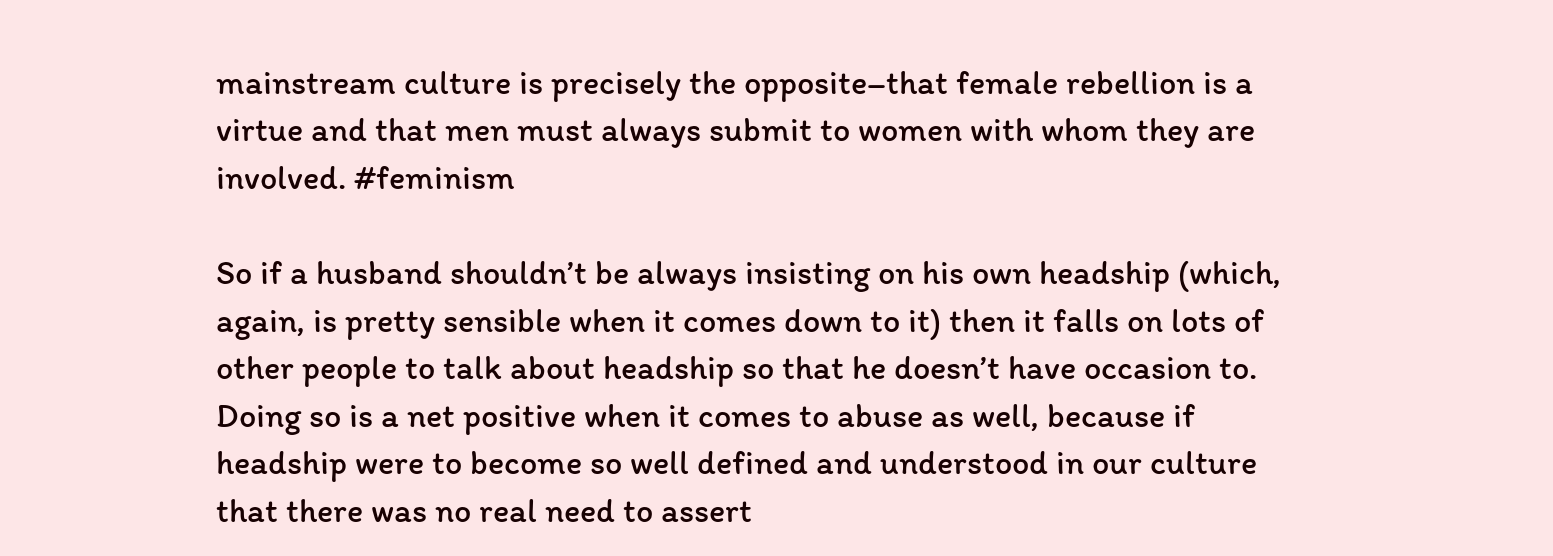mainstream culture is precisely the opposite–that female rebellion is a virtue and that men must always submit to women with whom they are involved. #feminism

So if a husband shouldn’t be always insisting on his own headship (which, again, is pretty sensible when it comes down to it) then it falls on lots of other people to talk about headship so that he doesn’t have occasion to. Doing so is a net positive when it comes to abuse as well, because if headship were to become so well defined and understood in our culture that there was no real need to assert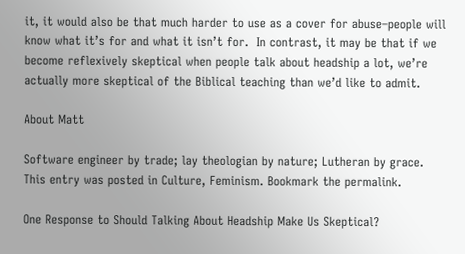it, it would also be that much harder to use as a cover for abuse–people will know what it’s for and what it isn’t for.  In contrast, it may be that if we become reflexively skeptical when people talk about headship a lot, we’re actually more skeptical of the Biblical teaching than we’d like to admit.

About Matt

Software engineer by trade; lay theologian by nature; Lutheran by grace.
This entry was posted in Culture, Feminism. Bookmark the permalink.

One Response to Should Talking About Headship Make Us Skeptical?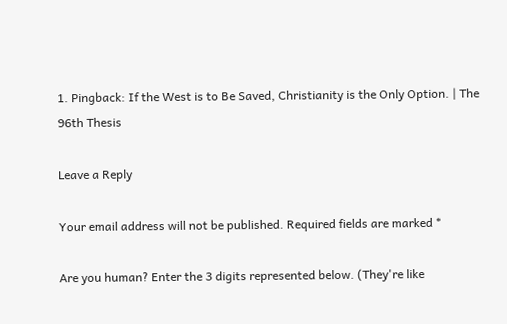1. Pingback: If the West is to Be Saved, Christianity is the Only Option. | The 96th Thesis

Leave a Reply

Your email address will not be published. Required fields are marked *

Are you human? Enter the 3 digits represented below. (They're like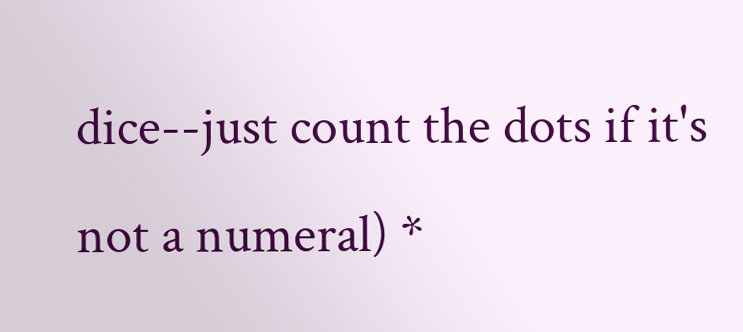dice--just count the dots if it's not a numeral) *